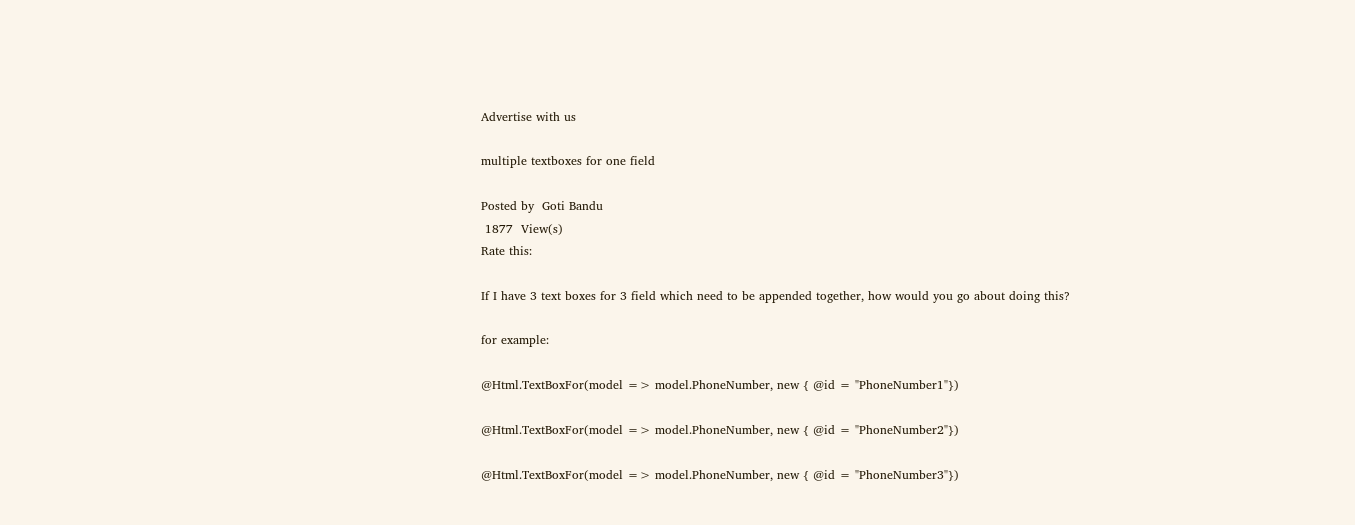Advertise with us

multiple textboxes for one field

Posted by  Goti Bandu
 1877  View(s)
Rate this:

If I have 3 text boxes for 3 field which need to be appended together, how would you go about doing this?

for example:

@Html.TextBoxFor(model => model.PhoneNumber, new { @id = "PhoneNumber1"})

@Html.TextBoxFor(model => model.PhoneNumber, new { @id = "PhoneNumber2"})

@Html.TextBoxFor(model => model.PhoneNumber, new { @id = "PhoneNumber3"})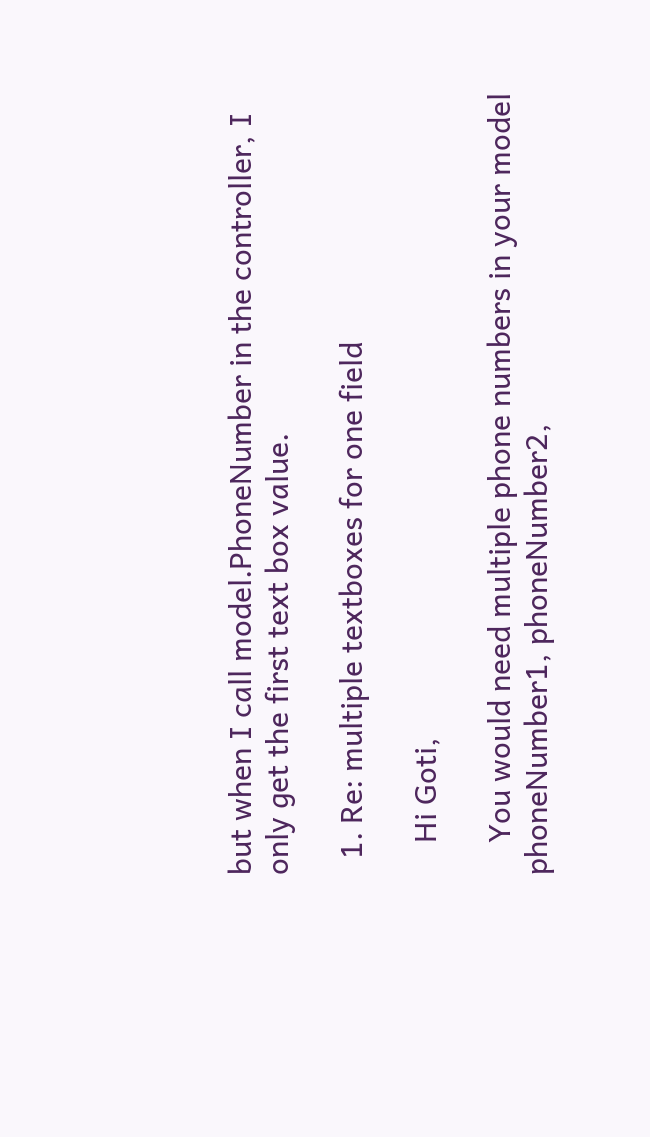but when I call model.PhoneNumber in the controller, I only get the first text box value.

  1. Re: multiple textboxes for one field

    Hi Goti,

    You would need multiple phone numbers in your model phoneNumber1, phoneNumber2,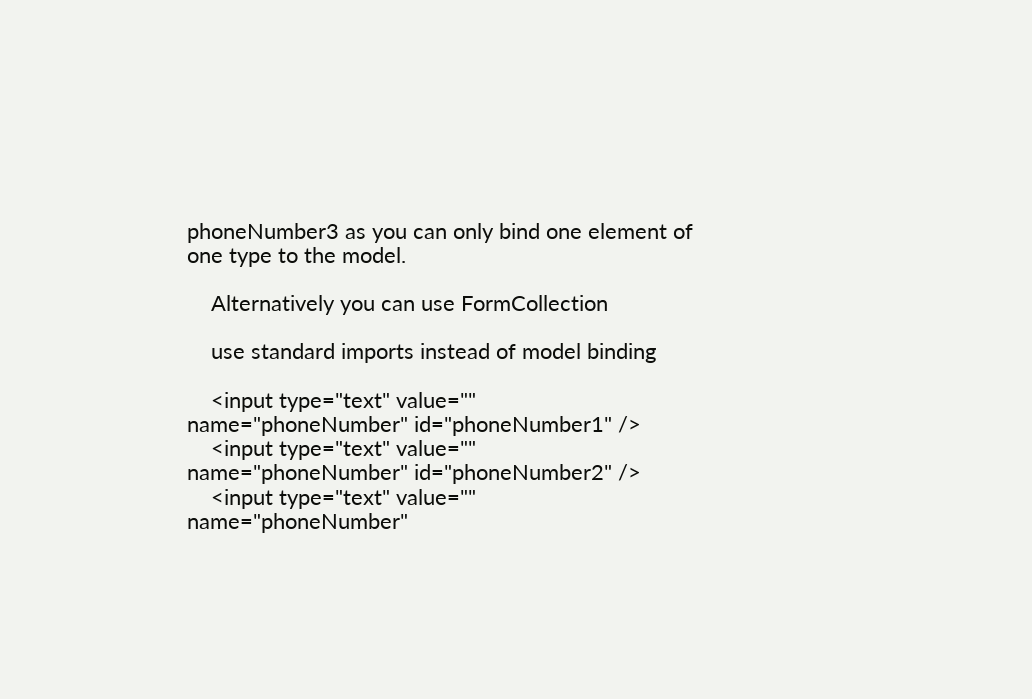phoneNumber3 as you can only bind one element of one type to the model.

    Alternatively you can use FormCollection

    use standard imports instead of model binding

    <input type="text" value="" name="phoneNumber" id="phoneNumber1" />
    <input type="text" value="" name="phoneNumber" id="phoneNumber2" />
    <input type="text" value="" name="phoneNumber"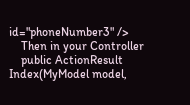id="phoneNumber3" />
    Then in your Controller
    public ActionResult Index(MyModel model,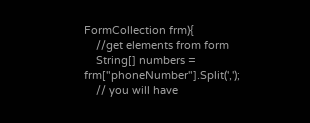FormCollection frm){
    //get elements from form
    String[] numbers = frm["phoneNumber"].Split(',');
    // you will have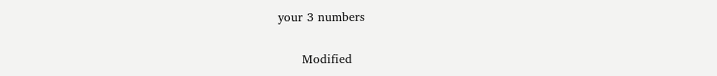your 3 numbers

      Modified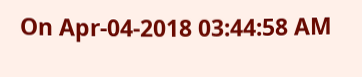On Apr-04-2018 03:44:58 AM